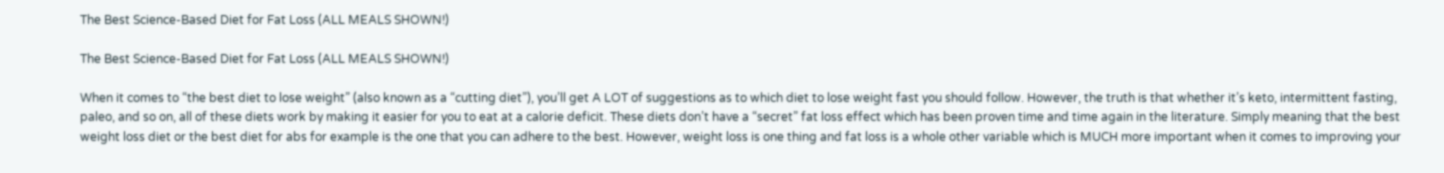The Best Science-Based Diet for Fat Loss (ALL MEALS SHOWN!)

The Best Science-Based Diet for Fat Loss (ALL MEALS SHOWN!)

When it comes to “the best diet to lose weight” (also known as a “cutting diet”), you’ll get A LOT of suggestions as to which diet to lose weight fast you should follow. However, the truth is that whether it’s keto, intermittent fasting, paleo, and so on, all of these diets work by making it easier for you to eat at a calorie deficit. These diets don’t have a “secret” fat loss effect which has been proven time and time again in the literature. Simply meaning that the best weight loss diet or the best diet for abs for example is the one that you can adhere to the best. However, weight loss is one thing and fat loss is a whole other variable which is MUCH more important when it comes to improving your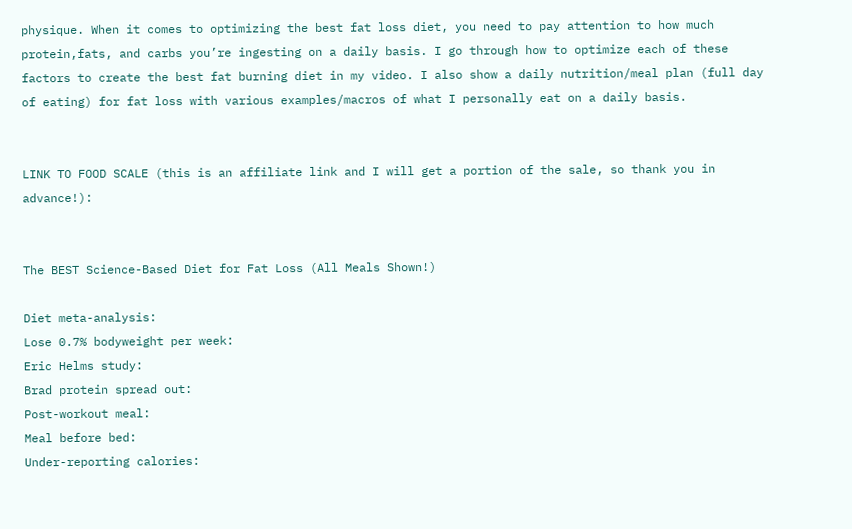physique. When it comes to optimizing the best fat loss diet, you need to pay attention to how much protein,fats, and carbs you’re ingesting on a daily basis. I go through how to optimize each of these factors to create the best fat burning diet in my video. I also show a daily nutrition/meal plan (full day of eating) for fat loss with various examples/macros of what I personally eat on a daily basis.


LINK TO FOOD SCALE (this is an affiliate link and I will get a portion of the sale, so thank you in advance!):


The BEST Science-Based Diet for Fat Loss (All Meals Shown!)

Diet meta-analysis:
Lose 0.7% bodyweight per week:
Eric Helms study:
Brad protein spread out:
Post-workout meal:
Meal before bed:
Under-reporting calories: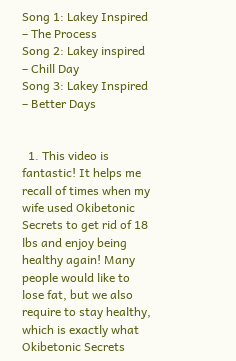Song 1: Lakey Inspired – The Process
Song 2: Lakey inspired – Chill Day
Song 3: Lakey Inspired – Better Days


  1. This video is fantastic! It helps me recall of times when my wife used Okibetonic Secrets to get rid of 18 lbs and enjoy being healthy again! Many people would like to lose fat, but we also require to stay healthy, which is exactly what Okibetonic Secrets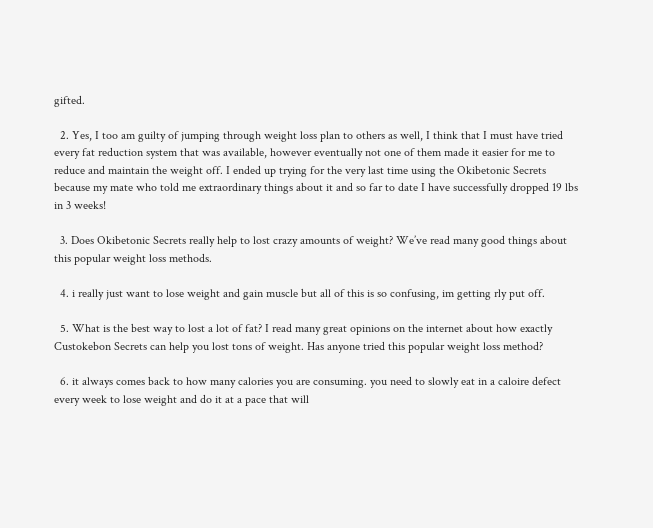gifted.

  2. Yes, I too am guilty of jumping through weight loss plan to others as well, I think that I must have tried every fat reduction system that was available, however eventually not one of them made it easier for me to reduce and maintain the weight off. I ended up trying for the very last time using the Okibetonic Secrets because my mate who told me extraordinary things about it and so far to date I have successfully dropped 19 lbs in 3 weeks!

  3. Does Okibetonic Secrets really help to lost crazy amounts of weight? We’ve read many good things about this popular weight loss methods.

  4. i really just want to lose weight and gain muscle but all of this is so confusing, im getting rly put off.

  5. What is the best way to lost a lot of fat? I read many great opinions on the internet about how exactly Custokebon Secrets can help you lost tons of weight. Has anyone tried this popular weight loss method?

  6. it always comes back to how many calories you are consuming. you need to slowly eat in a caloire defect every week to lose weight and do it at a pace that will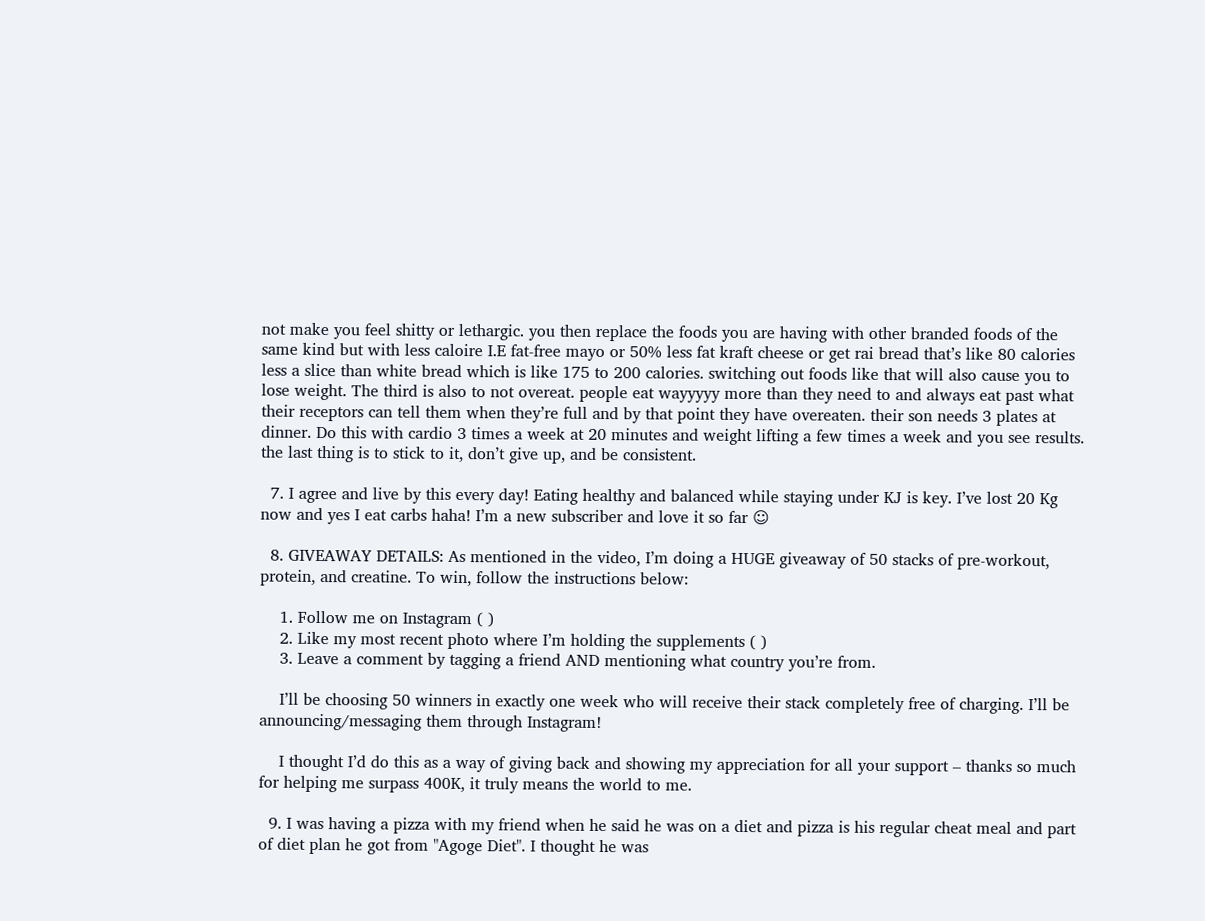not make you feel shitty or lethargic. you then replace the foods you are having with other branded foods of the same kind but with less caloire I.E fat-free mayo or 50% less fat kraft cheese or get rai bread that’s like 80 calories less a slice than white bread which is like 175 to 200 calories. switching out foods like that will also cause you to lose weight. The third is also to not overeat. people eat wayyyyy more than they need to and always eat past what their receptors can tell them when they’re full and by that point they have overeaten. their son needs 3 plates at dinner. Do this with cardio 3 times a week at 20 minutes and weight lifting a few times a week and you see results. the last thing is to stick to it, don’t give up, and be consistent.

  7. I agree and live by this every day! Eating healthy and balanced while staying under KJ is key. I’ve lost 20 Kg now and yes I eat carbs haha! I’m a new subscriber and love it so far ☺

  8. GIVEAWAY DETAILS: As mentioned in the video, I’m doing a HUGE giveaway of 50 stacks of pre-workout, protein, and creatine. To win, follow the instructions below:

    1. Follow me on Instagram ( )
    2. Like my most recent photo where I’m holding the supplements ( )
    3. Leave a comment by tagging a friend AND mentioning what country you’re from.

    I’ll be choosing 50 winners in exactly one week who will receive their stack completely free of charging. I’ll be announcing/messaging them through Instagram!

    I thought I’d do this as a way of giving back and showing my appreciation for all your support – thanks so much for helping me surpass 400K, it truly means the world to me.

  9. I was having a pizza with my friend when he said he was on a diet and pizza is his regular cheat meal and part of diet plan he got from "Agoge Diet". I thought he was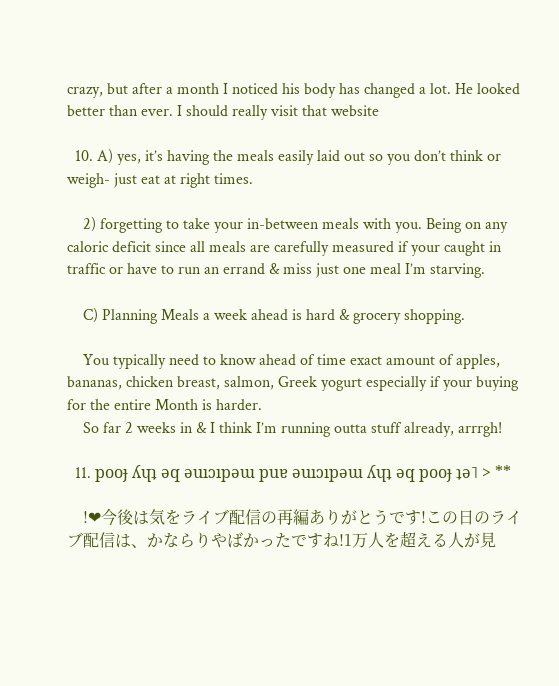crazy, but after a month I noticed his body has changed a lot. He looked better than ever. I should really visit that website

  10. A) yes, it’s having the meals easily laid out so you don’t think or weigh- just eat at right times.

    2) forgetting to take your in-between meals with you. Being on any caloric deficit since all meals are carefully measured if your caught in traffic or have to run an errand & miss just one meal I’m starving.

    C) Planning Meals a week ahead is hard & grocery shopping.

    You typically need to know ahead of time exact amount of apples, bananas, chicken breast, salmon, Greek yogurt especially if your buying for the entire Month is harder.
    So far 2 weeks in & I think I’m running outta stuff already, arrrgh!

  11. pooɟ ʎɥʇ ǝq ǝuıɔıpǝɯ puɐ ǝuıɔıpǝɯ ʎɥʇ ǝq pooɟ ʇǝ˥ > **

    !❤今後は気をライブ配信の再編ありがとうです!この日のライブ配信は、かならりやばかったですね!1万人を超える人が見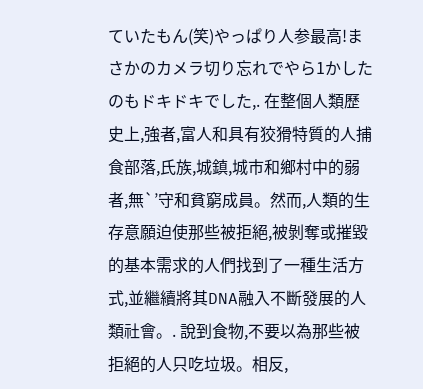ていたもん(笑)やっぱり人参最高!まさかのカメラ切り忘れでやら1かしたのもドキドキでした,. 在整個人類歷史上,強者,富人和具有狡猾特質的人捕食部落,氏族,城鎮,城市和鄉村中的弱者,無`’守和貧窮成員。然而,人類的生存意願迫使那些被拒絕,被剝奪或摧毀的基本需求的人們找到了一種生活方式,並繼續將其DNA融入不斷發展的人類社會。. 說到食物,不要以為那些被拒絕的人只吃垃圾。相反,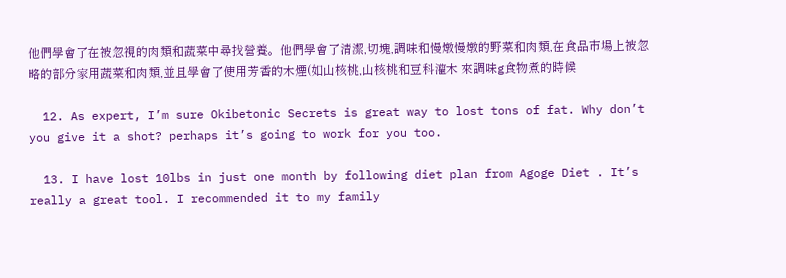他們學會了在被忽視的肉類和蔬菜中尋找營養。他們學會了清潔,切塊,調味和慢燉慢燉的野菜和肉類,在食品市場上被忽略的部分家用蔬菜和肉類,並且學會了使用芳香的木煙(如山核桃,山核桃和豆科灌木 來調味g食物煮的時候

  12. As expert, I’m sure Okibetonic Secrets is great way to lost tons of fat. Why don’t you give it a shot? perhaps it’s going to work for you too.

  13. I have lost 10lbs in just one month by following diet plan from Agoge Diet . It’s really a great tool. I recommended it to my family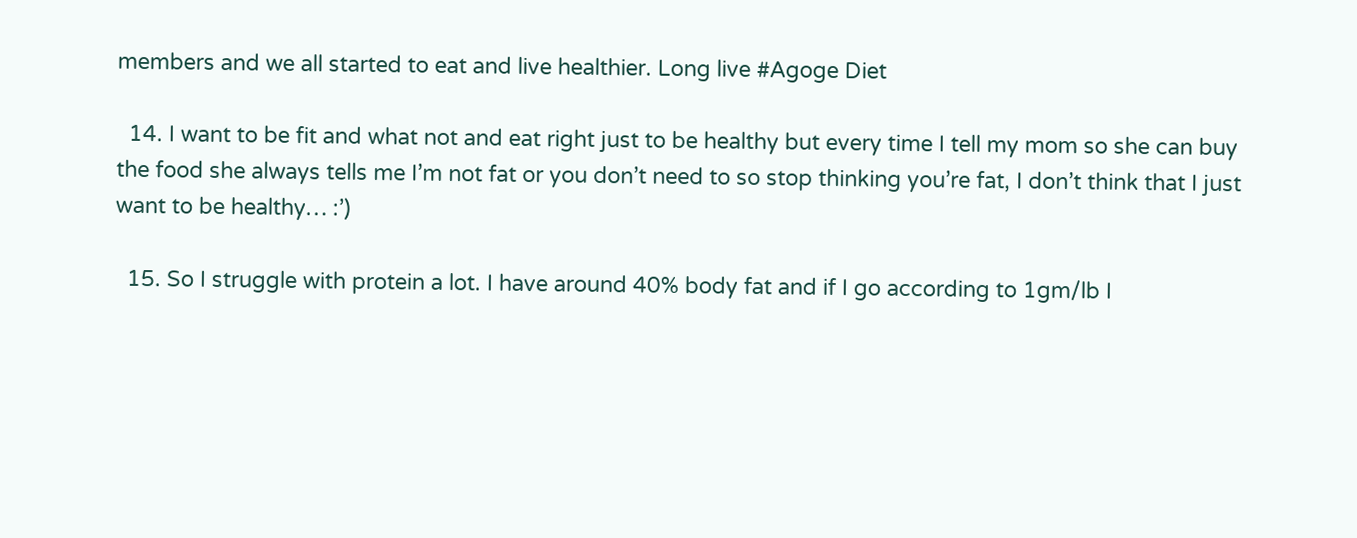members and we all started to eat and live healthier. Long live #Agoge Diet

  14. I want to be fit and what not and eat right just to be healthy but every time I tell my mom so she can buy the food she always tells me I’m not fat or you don’t need to so stop thinking you’re fat, I don’t think that I just want to be healthy… :’)

  15. So I struggle with protein a lot. I have around 40% body fat and if I go according to 1gm/lb I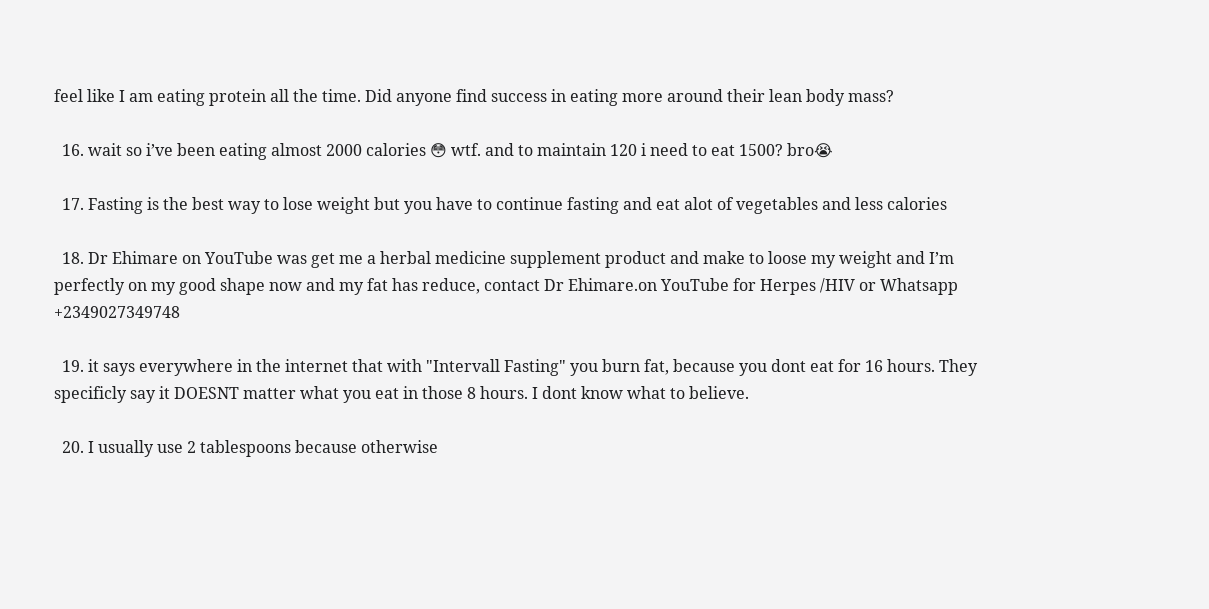feel like I am eating protein all the time. Did anyone find success in eating more around their lean body mass?

  16. wait so i’ve been eating almost 2000 calories 😳 wtf. and to maintain 120 i need to eat 1500? bro😭

  17. Fasting is the best way to lose weight but you have to continue fasting and eat alot of vegetables and less calories

  18. Dr Ehimare on YouTube was get me a herbal medicine supplement product and make to loose my weight and I’m perfectly on my good shape now and my fat has reduce, contact Dr Ehimare.on YouTube for Herpes /HIV or Whatsapp +2349027349748

  19. it says everywhere in the internet that with "Intervall Fasting" you burn fat, because you dont eat for 16 hours. They specificly say it DOESNT matter what you eat in those 8 hours. I dont know what to believe.

  20. I usually use 2 tablespoons because otherwise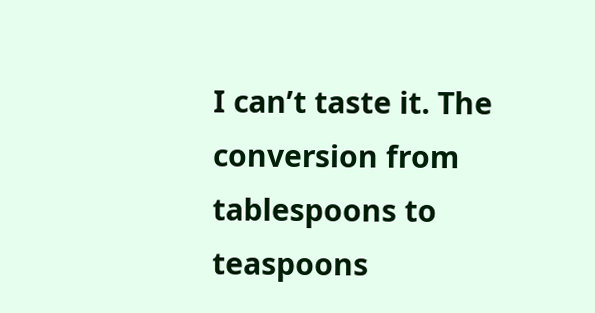I can’t taste it. The conversion from tablespoons to teaspoons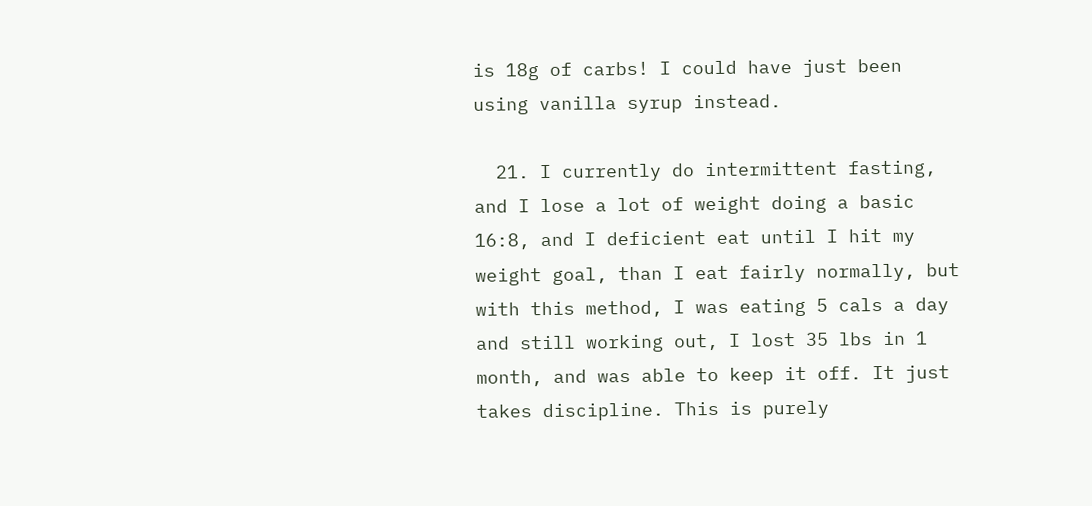is 18g of carbs! I could have just been using vanilla syrup instead.

  21. I currently do intermittent fasting, and I lose a lot of weight doing a basic 16:8, and I deficient eat until I hit my weight goal, than I eat fairly normally, but with this method, I was eating 5 cals a day and still working out, I lost 35 lbs in 1 month, and was able to keep it off. It just takes discipline. This is purely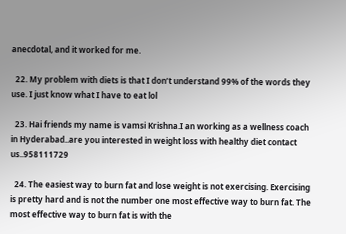anecdotal, and it worked for me.

  22. My problem with diets is that I don’t understand 99% of the words they use. I just know what I have to eat lol

  23. Hai friends my name is vamsi Krishna.I an working as a wellness coach in Hyderabad..are you interested in weight loss with healthy diet contact us..958111729

  24. The easiest way to burn fat and lose weight is not exercising. Exercising is pretty hard and is not the number one most effective way to burn fat. The most effective way to burn fat is with the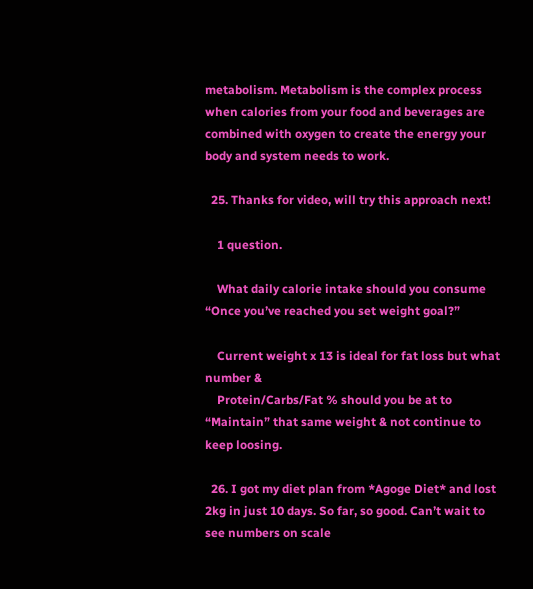metabolism. Metabolism is the complex process when calories from your food and beverages are combined with oxygen to create the energy your body and system needs to work.

  25. Thanks for video, will try this approach next!

    1 question.

    What daily calorie intake should you consume “Once you’ve reached you set weight goal?”

    Current weight x 13 is ideal for fat loss but what number &
    Protein/Carbs/Fat % should you be at to “Maintain” that same weight & not continue to keep loosing.

  26. I got my diet plan from *Agoge Diet* and lost 2kg in just 10 days. So far, so good. Can’t wait to see numbers on scale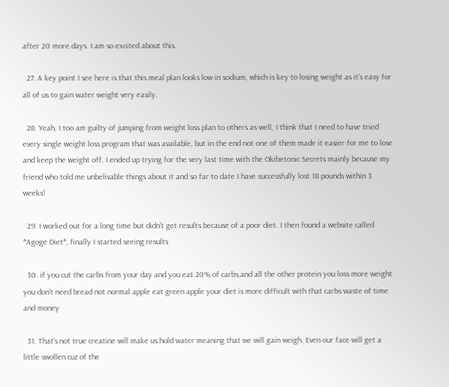after 20 more days. I am so excited about this.

  27. A key point I see here is that this meal plan looks low in sodium, which is key to losing weight as it’s easy for all of us to gain water weight very easily.

  28. Yeah, I too am guilty of jumping from weight loss plan to others as well, I think that I need to have tried every single weight loss program that was available, but in the end not one of them made it easier for me to lose and keep the weight off. I ended up trying for the very last time with the Okibetonic Secrets mainly because my friend who told me unbelivable things about it and so far to date I have successfully lost 18 pounds within 3 weeks!

  29. I worked out for a long time but didn’t get results because of a poor diet. I then found a website called *Agoge Diet*, finally I started seeing results

  30. if you cut the carbs from your day and you eat 20% of carbs,and all the other protein you loss more weight you don’t need bread not normal apple eat green apple your diet is more difficult with that carbs waste of time and money

  31. That’s not true creatine will make us hold water meaning that we will gain weigh. Even our face will get a little swollen cuz of the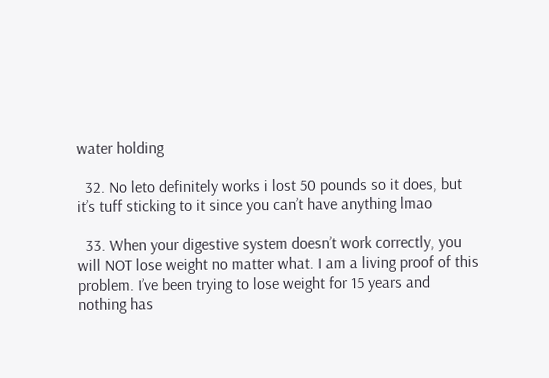water holding

  32. No leto definitely works i lost 50 pounds so it does, but it’s tuff sticking to it since you can’t have anything lmao

  33. When your digestive system doesn’t work correctly, you will NOT lose weight no matter what. I am a living proof of this problem. I’ve been trying to lose weight for 15 years and nothing has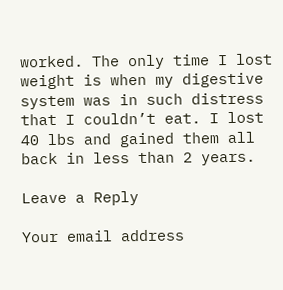worked. The only time I lost weight is when my digestive system was in such distress that I couldn’t eat. I lost 40 lbs and gained them all back in less than 2 years.

Leave a Reply

Your email address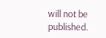will not be published.